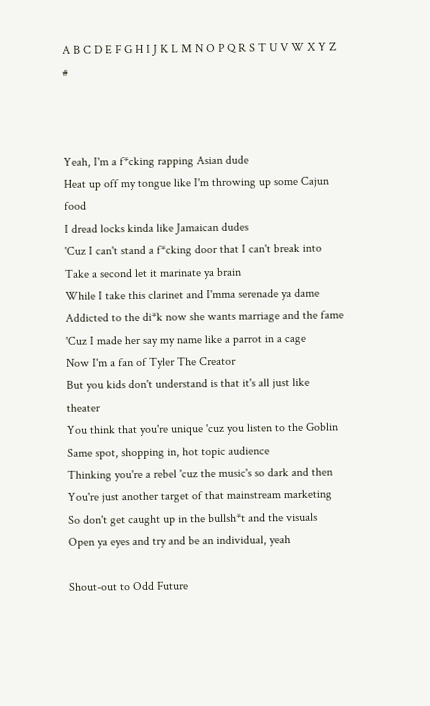A B C D E F G H I J K L M N O P Q R S T U V W X Y Z #



Yeah, I'm a f*cking rapping Asian dude
Heat up off my tongue like I'm throwing up some Cajun food
I dread locks kinda like Jamaican dudes
'Cuz I can't stand a f*cking door that I can't break into
Take a second let it marinate ya brain
While I take this clarinet and I'mma serenade ya dame
Addicted to the di*k now she wants marriage and the fame
'Cuz I made her say my name like a parrot in a cage
Now I'm a fan of Tyler The Creator
But you kids don't understand is that it's all just like theater
You think that you're unique 'cuz you listen to the Goblin
Same spot, shopping in, hot topic audience
Thinking you're a rebel 'cuz the music's so dark and then
You're just another target of that mainstream marketing
So don't get caught up in the bullsh*t and the visuals
Open ya eyes and try and be an individual, yeah

Shout-out to Odd Future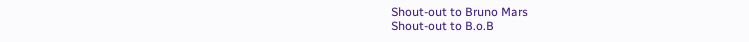Shout-out to Bruno Mars
Shout-out to B.o.B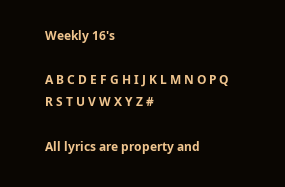Weekly 16's

A B C D E F G H I J K L M N O P Q R S T U V W X Y Z #

All lyrics are property and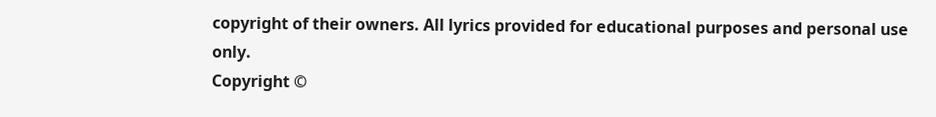copyright of their owners. All lyrics provided for educational purposes and personal use only.
Copyright ©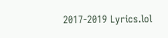2017-2019 Lyrics.lol